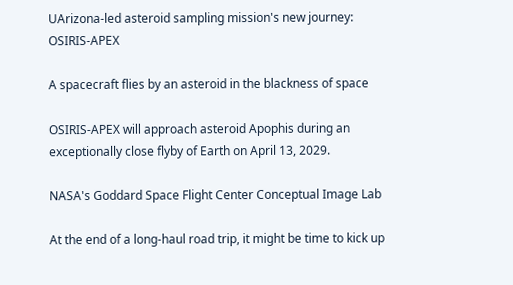UArizona-led asteroid sampling mission's new journey: OSIRIS-APEX

A spacecraft flies by an asteroid in the blackness of space

OSIRIS-APEX will approach asteroid Apophis during an exceptionally close flyby of Earth on April 13, 2029.

NASA's Goddard Space Flight Center Conceptual Image Lab

At the end of a long-haul road trip, it might be time to kick up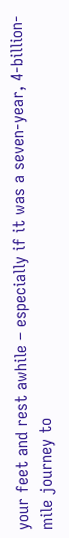your feet and rest awhile – especially if it was a seven-year, 4-billion-mile journey to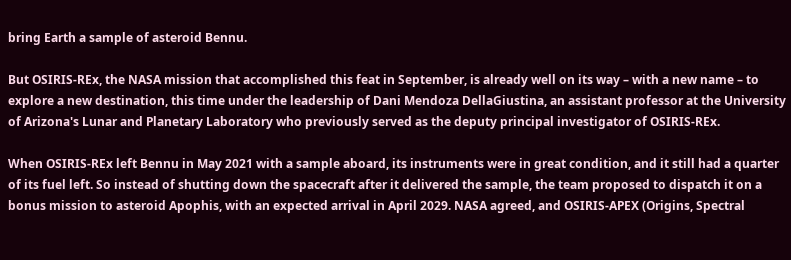bring Earth a sample of asteroid Bennu.

But OSIRIS-REx, the NASA mission that accomplished this feat in September, is already well on its way – with a new name – to explore a new destination, this time under the leadership of Dani Mendoza DellaGiustina, an assistant professor at the University of Arizona's Lunar and Planetary Laboratory who previously served as the deputy principal investigator of OSIRIS-REx.

When OSIRIS-REx left Bennu in May 2021 with a sample aboard, its instruments were in great condition, and it still had a quarter of its fuel left. So instead of shutting down the spacecraft after it delivered the sample, the team proposed to dispatch it on a bonus mission to asteroid Apophis, with an expected arrival in April 2029. NASA agreed, and OSIRIS-APEX (Origins, Spectral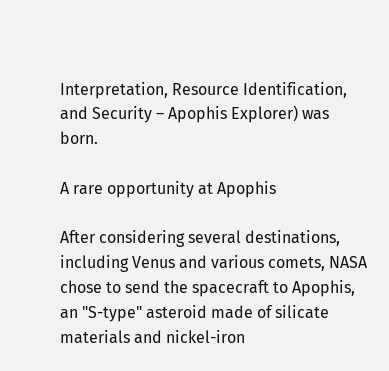Interpretation, Resource Identification, and Security – Apophis Explorer) was born.

A rare opportunity at Apophis

After considering several destinations, including Venus and various comets, NASA chose to send the spacecraft to Apophis, an "S-type" asteroid made of silicate materials and nickel-iron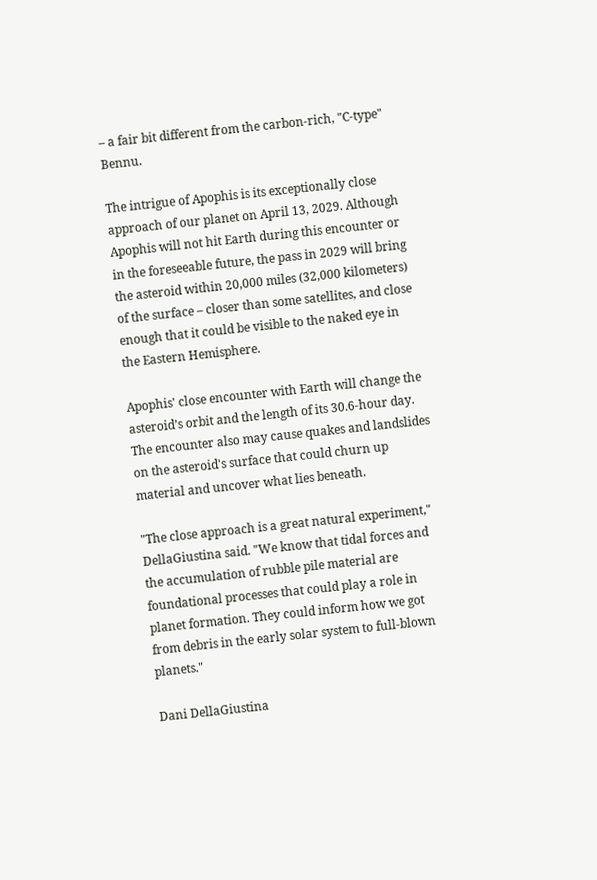– a fair bit different from the carbon-rich, "C-type" Bennu.

The intrigue of Apophis is its exceptionally close approach of our planet on April 13, 2029. Although Apophis will not hit Earth during this encounter or in the foreseeable future, the pass in 2029 will bring the asteroid within 20,000 miles (32,000 kilometers) of the surface – closer than some satellites, and close enough that it could be visible to the naked eye in the Eastern Hemisphere.

Apophis' close encounter with Earth will change the asteroid’s orbit and the length of its 30.6-hour day. The encounter also may cause quakes and landslides on the asteroid's surface that could churn up material and uncover what lies beneath.

"The close approach is a great natural experiment," DellaGiustina said. "We know that tidal forces and the accumulation of rubble pile material are foundational processes that could play a role in planet formation. They could inform how we got from debris in the early solar system to full-blown planets."

Dani DellaGiustina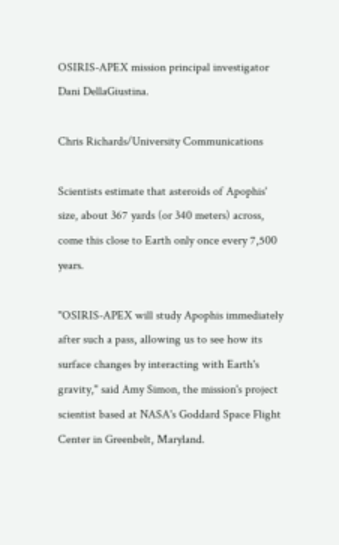OSIRIS-APEX mission principal investigator Dani DellaGiustina.

Chris Richards/University Communications

Scientists estimate that asteroids of Apophis' size, about 367 yards (or 340 meters) across, come this close to Earth only once every 7,500 years.

"OSIRIS-APEX will study Apophis immediately after such a pass, allowing us to see how its surface changes by interacting with Earth's gravity," said Amy Simon, the mission's project scientist based at NASA's Goddard Space Flight Center in Greenbelt, Maryland.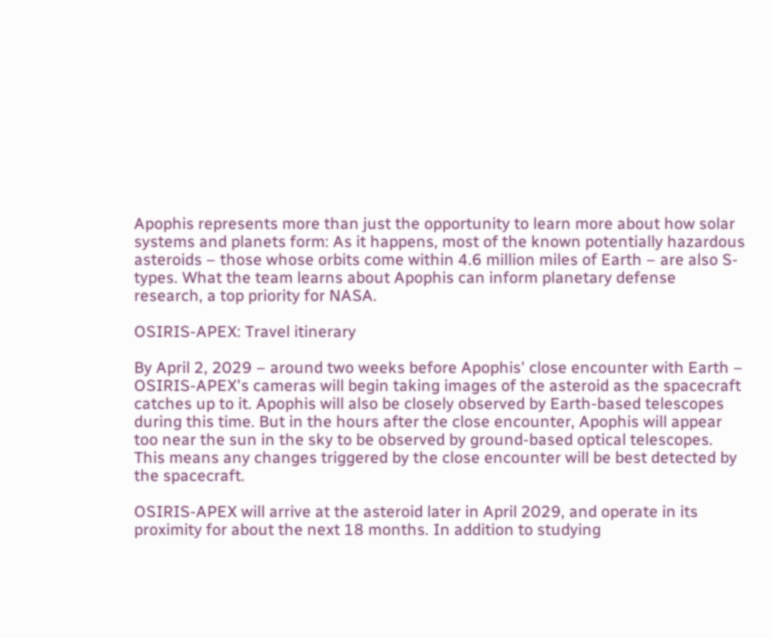Apophis represents more than just the opportunity to learn more about how solar systems and planets form: As it happens, most of the known potentially hazardous asteroids – those whose orbits come within 4.6 million miles of Earth – are also S-types. What the team learns about Apophis can inform planetary defense research, a top priority for NASA.

OSIRIS-APEX: Travel itinerary

By April 2, 2029 – around two weeks before Apophis' close encounter with Earth – OSIRIS-APEX's cameras will begin taking images of the asteroid as the spacecraft catches up to it. Apophis will also be closely observed by Earth-based telescopes during this time. But in the hours after the close encounter, Apophis will appear too near the sun in the sky to be observed by ground-based optical telescopes. This means any changes triggered by the close encounter will be best detected by the spacecraft.

OSIRIS-APEX will arrive at the asteroid later in April 2029, and operate in its proximity for about the next 18 months. In addition to studying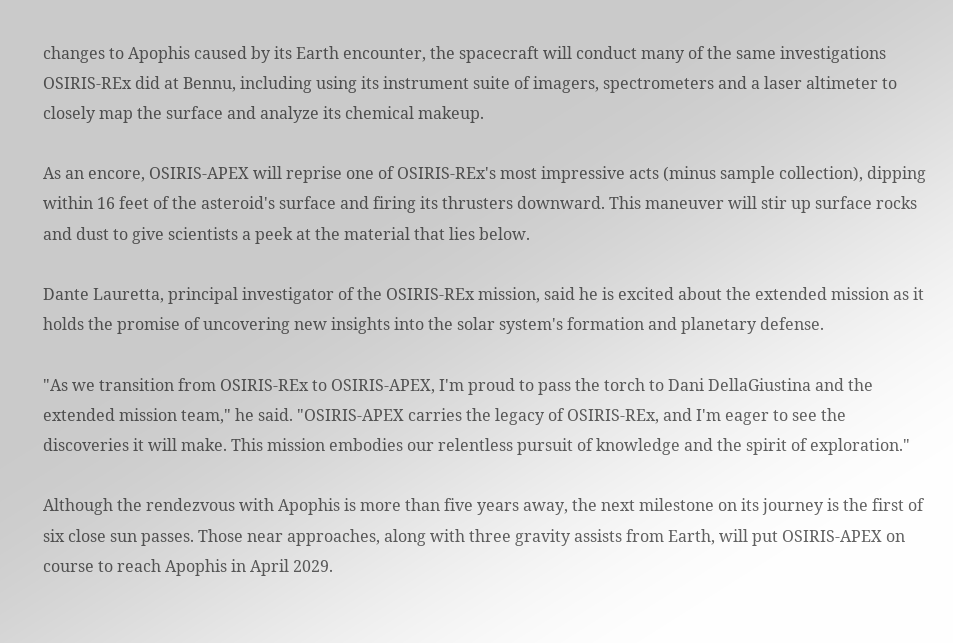changes to Apophis caused by its Earth encounter, the spacecraft will conduct many of the same investigations OSIRIS-REx did at Bennu, including using its instrument suite of imagers, spectrometers and a laser altimeter to closely map the surface and analyze its chemical makeup.

As an encore, OSIRIS-APEX will reprise one of OSIRIS-REx's most impressive acts (minus sample collection), dipping within 16 feet of the asteroid's surface and firing its thrusters downward. This maneuver will stir up surface rocks and dust to give scientists a peek at the material that lies below.

Dante Lauretta, principal investigator of the OSIRIS-REx mission, said he is excited about the extended mission as it holds the promise of uncovering new insights into the solar system's formation and planetary defense.

"As we transition from OSIRIS-REx to OSIRIS-APEX, I'm proud to pass the torch to Dani DellaGiustina and the extended mission team," he said. "OSIRIS-APEX carries the legacy of OSIRIS-REx, and I'm eager to see the discoveries it will make. This mission embodies our relentless pursuit of knowledge and the spirit of exploration."

Although the rendezvous with Apophis is more than five years away, the next milestone on its journey is the first of six close sun passes. Those near approaches, along with three gravity assists from Earth, will put OSIRIS-APEX on course to reach Apophis in April 2029.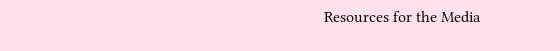Resources for the Media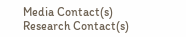Media Contact(s)
Research Contact(s)